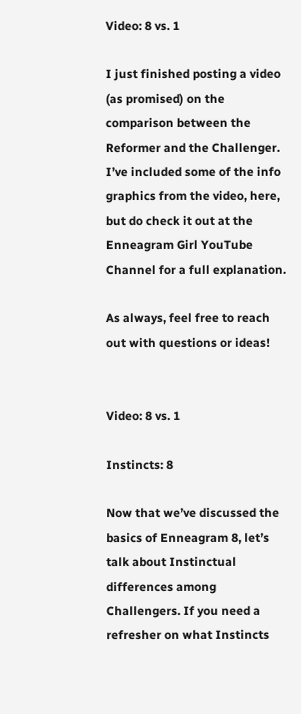Video: 8 vs. 1

I just finished posting a video (as promised) on the comparison between the Reformer and the Challenger.  I’ve included some of the info graphics from the video, here, but do check it out at the Enneagram Girl YouTube Channel for a full explanation.

As always, feel free to reach out with questions or ideas!


Video: 8 vs. 1

Instincts: 8

Now that we’ve discussed the basics of Enneagram 8, let’s talk about Instinctual differences among Challengers. If you need a refresher on what Instincts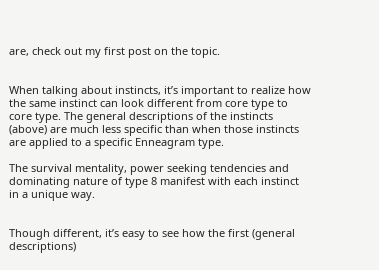are, check out my first post on the topic.


When talking about instincts, it’s important to realize how the same instinct can look different from core type to core type. The general descriptions of the instincts (above) are much less specific than when those instincts are applied to a specific Enneagram type.

The survival mentality, power seeking tendencies and dominating nature of type 8 manifest with each instinct in a unique way.


Though different, it’s easy to see how the first (general descriptions)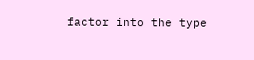factor into the type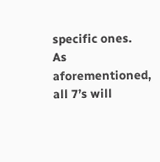specific ones.  As aforementioned, all 7’s will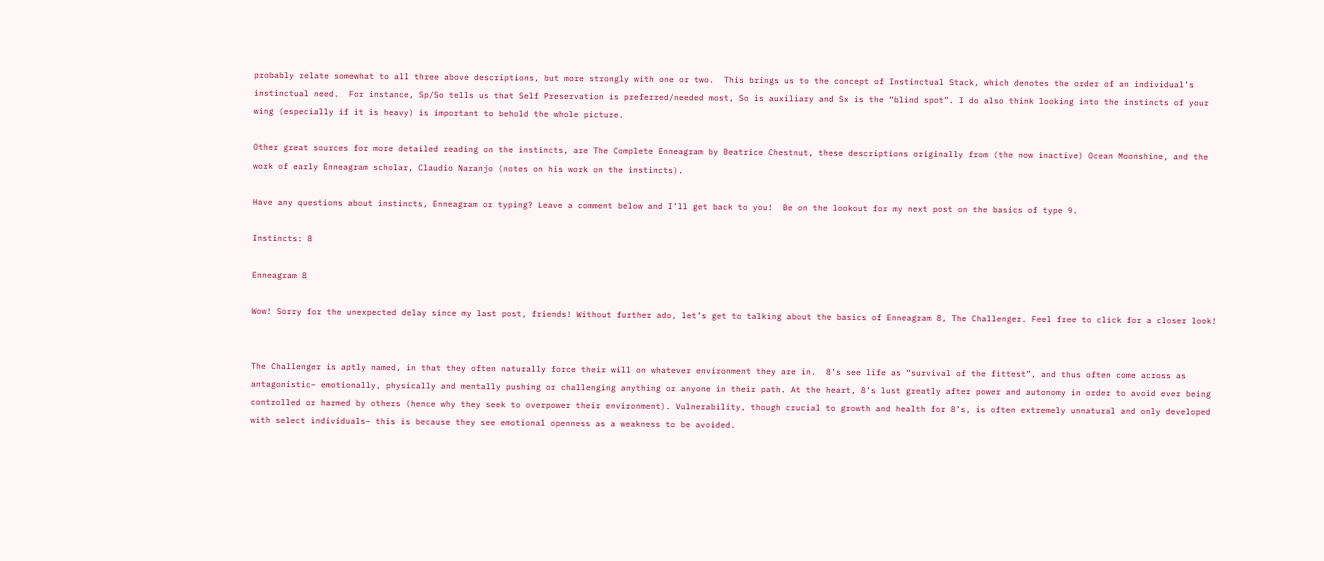probably relate somewhat to all three above descriptions, but more strongly with one or two.  This brings us to the concept of Instinctual Stack, which denotes the order of an individual’s instinctual need.  For instance, Sp/So tells us that Self Preservation is preferred/needed most, So is auxiliary and Sx is the “blind spot”. I do also think looking into the instincts of your wing (especially if it is heavy) is important to behold the whole picture.

Other great sources for more detailed reading on the instincts, are The Complete Enneagram by Beatrice Chestnut, these descriptions originally from (the now inactive) Ocean Moonshine, and the work of early Enneagram scholar, Claudio Naranjo (notes on his work on the instincts).

Have any questions about instincts, Enneagram or typing? Leave a comment below and I’ll get back to you!  Be on the lookout for my next post on the basics of type 9.

Instincts: 8

Enneagram 8

Wow! Sorry for the unexpected delay since my last post, friends! Without further ado, let’s get to talking about the basics of Enneagram 8, The Challenger. Feel free to click for a closer look!


The Challenger is aptly named, in that they often naturally force their will on whatever environment they are in.  8’s see life as “survival of the fittest”, and thus often come across as antagonistic– emotionally, physically and mentally pushing or challenging anything or anyone in their path. At the heart, 8’s lust greatly after power and autonomy in order to avoid ever being controlled or harmed by others (hence why they seek to overpower their environment). Vulnerability, though crucial to growth and health for 8’s, is often extremely unnatural and only developed with select individuals– this is because they see emotional openness as a weakness to be avoided.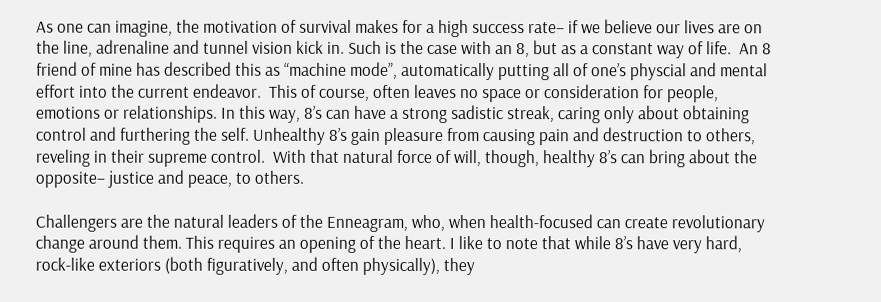As one can imagine, the motivation of survival makes for a high success rate– if we believe our lives are on the line, adrenaline and tunnel vision kick in. Such is the case with an 8, but as a constant way of life.  An 8 friend of mine has described this as “machine mode”, automatically putting all of one’s physcial and mental effort into the current endeavor.  This of course, often leaves no space or consideration for people, emotions or relationships. In this way, 8’s can have a strong sadistic streak, caring only about obtaining control and furthering the self. Unhealthy 8’s gain pleasure from causing pain and destruction to others, reveling in their supreme control.  With that natural force of will, though, healthy 8’s can bring about the opposite– justice and peace, to others.

Challengers are the natural leaders of the Enneagram, who, when health-focused can create revolutionary change around them. This requires an opening of the heart. I like to note that while 8’s have very hard, rock-like exteriors (both figuratively, and often physically), they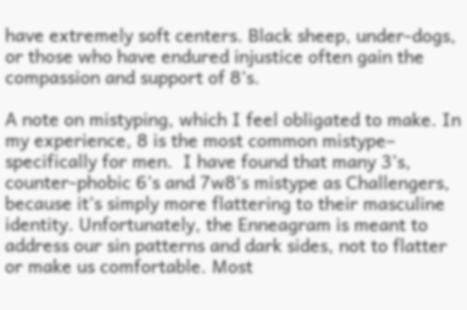have extremely soft centers. Black sheep, under-dogs, or those who have endured injustice often gain the compassion and support of 8’s.

A note on mistyping, which I feel obligated to make. In my experience, 8 is the most common mistype– specifically for men.  I have found that many 3’s, counter-phobic 6’s and 7w8’s mistype as Challengers, because it’s simply more flattering to their masculine identity. Unfortunately, the Enneagram is meant to address our sin patterns and dark sides, not to flatter or make us comfortable. Most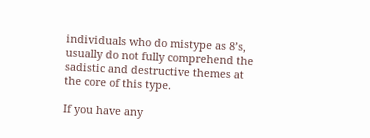individuals who do mistype as 8’s, usually do not fully comprehend the sadistic and destructive themes at the core of this type.

If you have any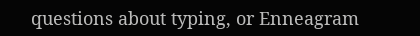questions about typing, or Enneagram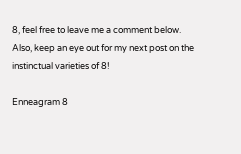8, feel free to leave me a comment below. Also, keep an eye out for my next post on the instinctual varieties of 8!

Enneagram 8